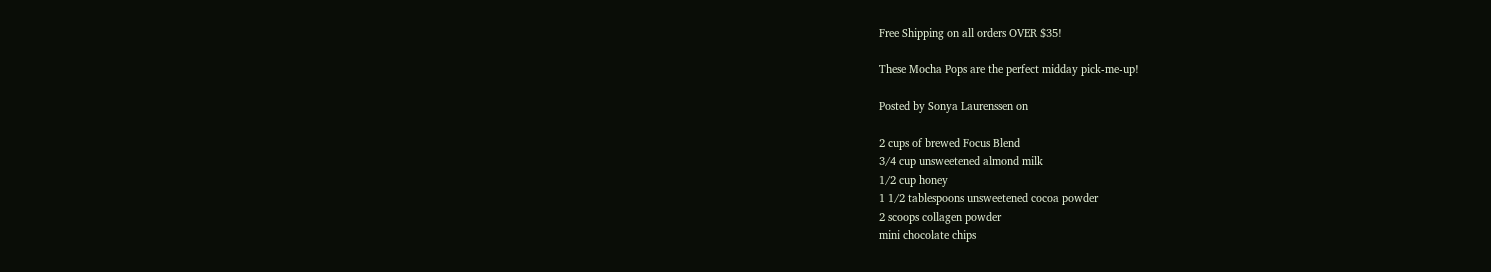Free Shipping on all orders OVER $35!

These Mocha Pops are the perfect midday pick-me-up!

Posted by Sonya Laurenssen on

2 cups of brewed Focus Blend
3/4 cup unsweetened almond milk
1/2 cup honey
1 1/2 tablespoons unsweetened cocoa powder
2 scoops collagen powder
mini chocolate chips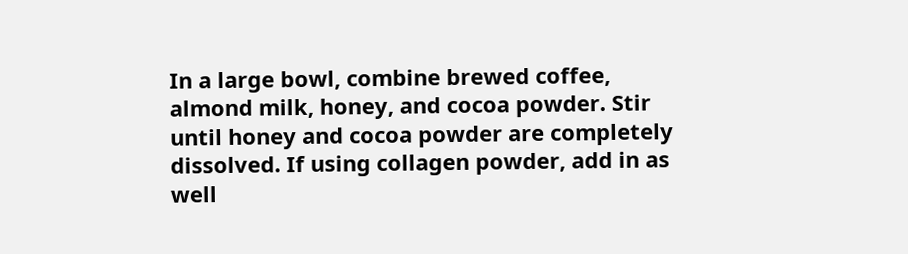In a large bowl, combine brewed coffee, almond milk, honey, and cocoa powder. Stir until honey and cocoa powder are completely dissolved. If using collagen powder, add in as well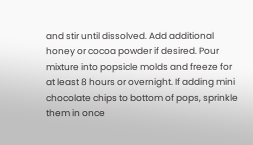and stir until dissolved. Add additional honey or cocoa powder if desired. Pour mixture into popsicle molds and freeze for at least 8 hours or overnight. If adding mini chocolate chips to bottom of pops, sprinkle them in once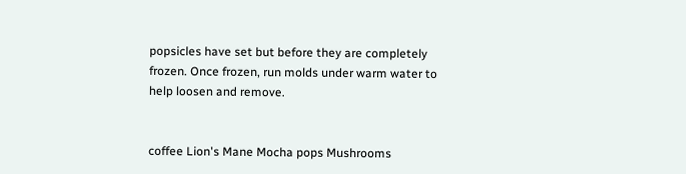popsicles have set but before they are completely frozen. Once frozen, run molds under warm water to help loosen and remove.


coffee Lion's Mane Mocha pops Mushrooms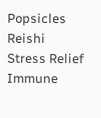Popsicles Reishi
Stress Relief
Immune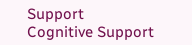Support
Cognitive Support